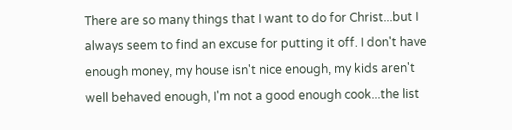There are so many things that I want to do for Christ...but I always seem to find an excuse for putting it off. I don't have enough money, my house isn't nice enough, my kids aren't well behaved enough, I'm not a good enough cook...the list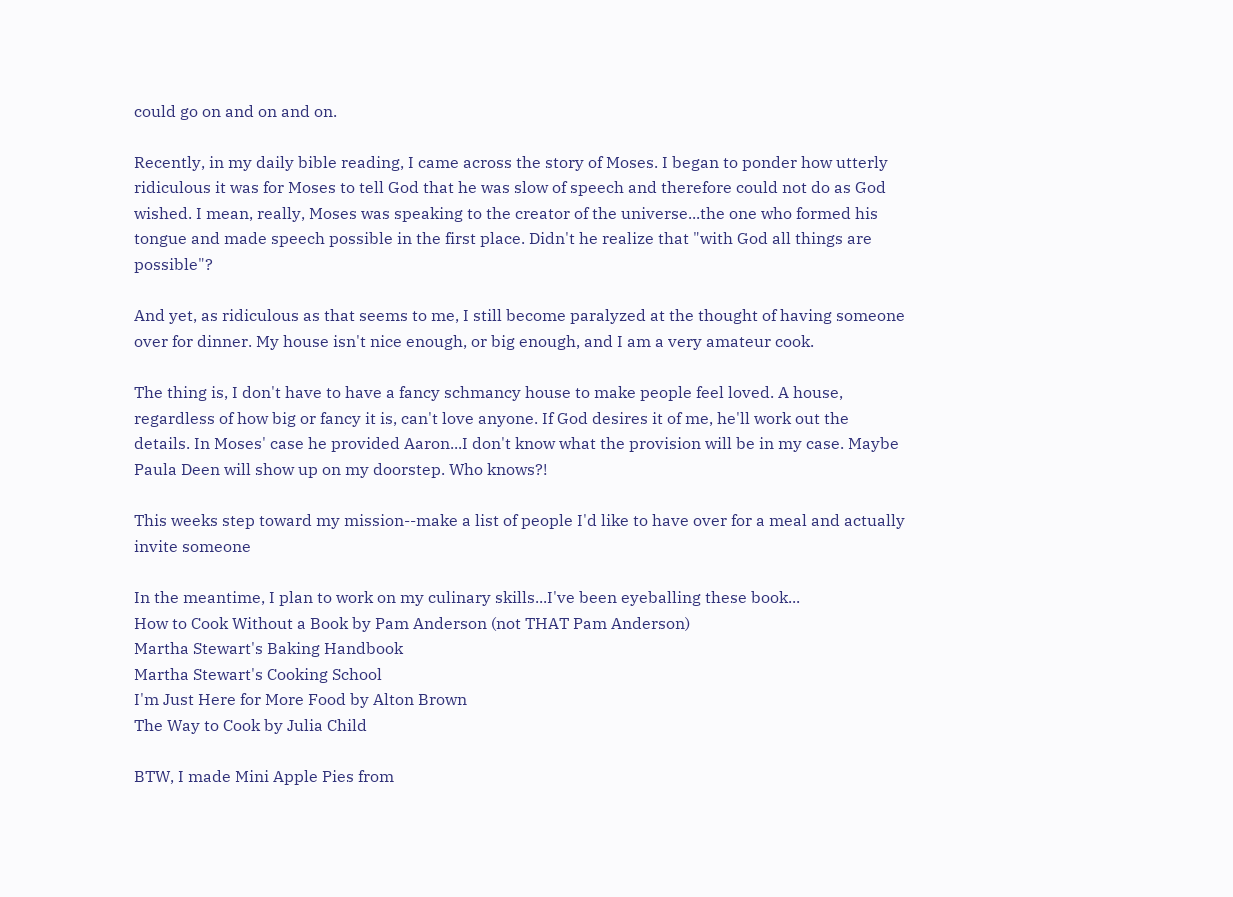could go on and on and on.

Recently, in my daily bible reading, I came across the story of Moses. I began to ponder how utterly ridiculous it was for Moses to tell God that he was slow of speech and therefore could not do as God wished. I mean, really, Moses was speaking to the creator of the universe...the one who formed his tongue and made speech possible in the first place. Didn't he realize that "with God all things are possible"?

And yet, as ridiculous as that seems to me, I still become paralyzed at the thought of having someone over for dinner. My house isn't nice enough, or big enough, and I am a very amateur cook.

The thing is, I don't have to have a fancy schmancy house to make people feel loved. A house, regardless of how big or fancy it is, can't love anyone. If God desires it of me, he'll work out the details. In Moses' case he provided Aaron...I don't know what the provision will be in my case. Maybe Paula Deen will show up on my doorstep. Who knows?!

This weeks step toward my mission--make a list of people I'd like to have over for a meal and actually invite someone

In the meantime, I plan to work on my culinary skills...I've been eyeballing these book...
How to Cook Without a Book by Pam Anderson (not THAT Pam Anderson)
Martha Stewart's Baking Handbook
Martha Stewart's Cooking School
I'm Just Here for More Food by Alton Brown
The Way to Cook by Julia Child

BTW, I made Mini Apple Pies from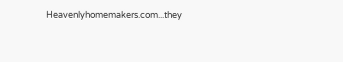Heavenlyhomemakers.com...they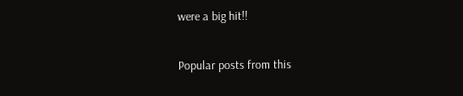were a big hit!!

Popular posts from this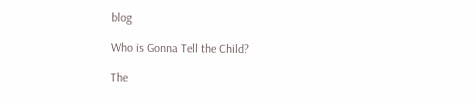blog

Who is Gonna Tell the Child?

The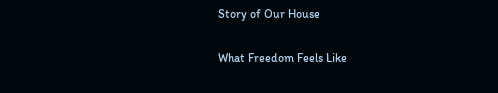Story of Our House

What Freedom Feels Like